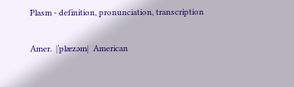Plasm - definition, pronunciation, transcription

Amer.  |ˈplæzəm|  American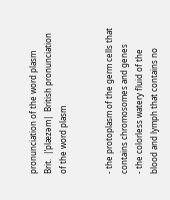pronunciation of the word plasm
Brit.  |ˈplæzəm|  British pronunciation of the word plasm


- the protoplasm of the germ cells that contains chromosomes and genes
- the colorless watery fluid of the blood and lymph that contains no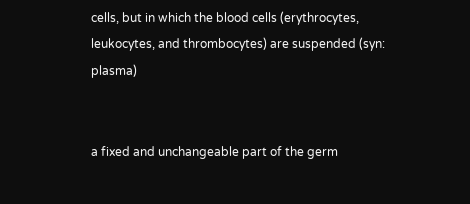cells, but in which the blood cells (erythrocytes, leukocytes, and thrombocytes) are suspended (syn: plasma)


a fixed and unchangeable part of the germ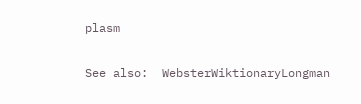plasm

See also:  WebsterWiktionaryLongman